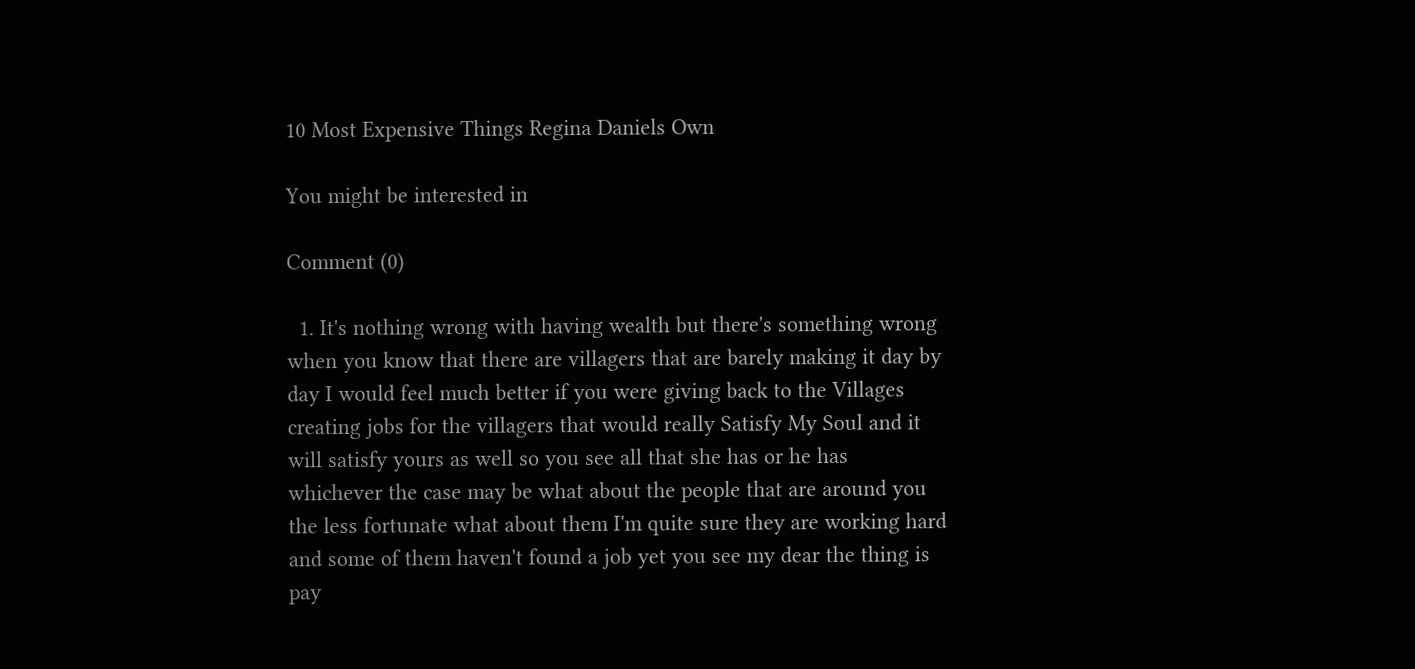10 Most Expensive Things Regina Daniels Own

You might be interested in

Comment (0)

  1. It's nothing wrong with having wealth but there's something wrong when you know that there are villagers that are barely making it day by day I would feel much better if you were giving back to the Villages creating jobs for the villagers that would really Satisfy My Soul and it will satisfy yours as well so you see all that she has or he has whichever the case may be what about the people that are around you the less fortunate what about them I'm quite sure they are working hard and some of them haven't found a job yet you see my dear the thing is pay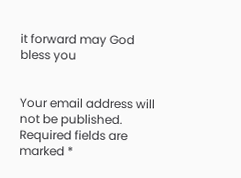it forward may God bless you


Your email address will not be published. Required fields are marked *